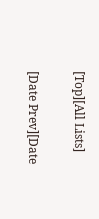[Top][All Lists]

[Date Prev][Date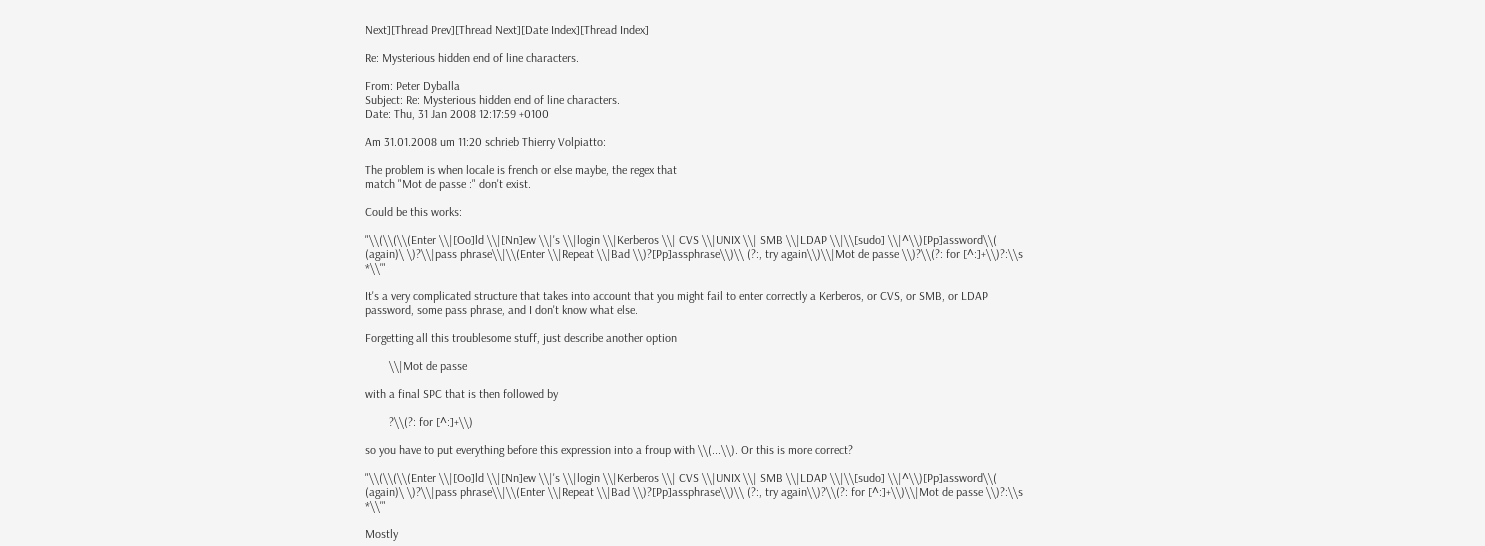Next][Thread Prev][Thread Next][Date Index][Thread Index]

Re: Mysterious hidden end of line characters.

From: Peter Dyballa
Subject: Re: Mysterious hidden end of line characters.
Date: Thu, 31 Jan 2008 12:17:59 +0100

Am 31.01.2008 um 11:20 schrieb Thierry Volpiatto:

The problem is when locale is french or else maybe, the regex that
match "Mot de passe :" don't exist.

Could be this works:

"\\(\\(\\(Enter \\|[Oo]ld \\|[Nn]ew \\|'s \\|login \\|Kerberos \\| CVS \\|UNIX \\| SMB \\|LDAP \\|\\[sudo] \\|^\\)[Pp]assword\\( (again)\ \)?\\|pass phrase\\|\\(Enter \\|Repeat \\|Bad \\)?[Pp]assphrase\\)\\ (?:, try again\\)\\|Mot de passe \\)?\\(?: for [^:]+\\)?:\\s *\\'"

It's a very complicated structure that takes into account that you might fail to enter correctly a Kerberos, or CVS, or SMB, or LDAP password, some pass phrase, and I don't know what else.

Forgetting all this troublesome stuff, just describe another option

        \\|Mot de passe

with a final SPC that is then followed by

        ?\\(?: for [^:]+\\)

so you have to put everything before this expression into a froup with \\(...\\). Or this is more correct?

"\\(\\(\\(Enter \\|[Oo]ld \\|[Nn]ew \\|'s \\|login \\|Kerberos \\| CVS \\|UNIX \\| SMB \\|LDAP \\|\\[sudo] \\|^\\)[Pp]assword\\( (again)\ \)?\\|pass phrase\\|\\(Enter \\|Repeat \\|Bad \\)?[Pp]assphrase\\)\\ (?:, try again\\)?\\(?: for [^:]+\\)\\|Mot de passe \\)?:\\s *\\'"

Mostly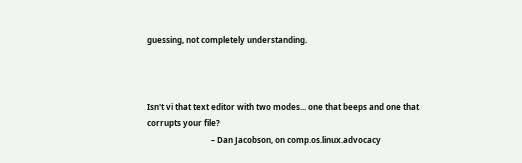guessing, not completely understanding.



Isn't vi that text editor with two modes... one that beeps and one that corrupts your file?
                                – Dan Jacobson, on comp.os.linux.advocacy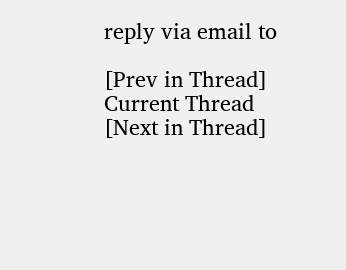reply via email to

[Prev in Thread] Current Thread [Next in Thread]